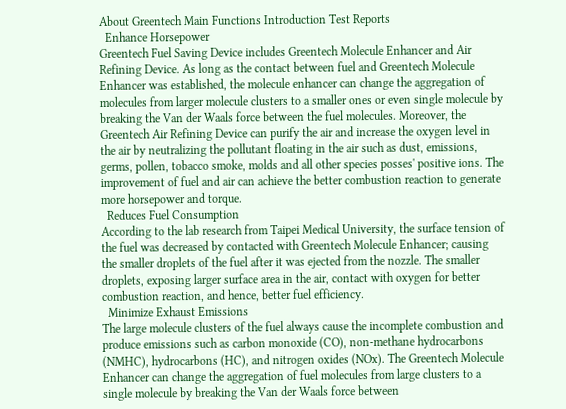About Greentech Main Functions Introduction Test Reports
  Enhance Horsepower
Greentech Fuel Saving Device includes Greentech Molecule Enhancer and Air Refining Device. As long as the contact between fuel and Greentech Molecule Enhancer was established, the molecule enhancer can change the aggregation of molecules from larger molecule clusters to a smaller ones or even single molecule by breaking the Van der Waals force between the fuel molecules. Moreover, the Greentech Air Refining Device can purify the air and increase the oxygen level in the air by neutralizing the pollutant floating in the air such as dust, emissions, germs, pollen, tobacco smoke, molds and all other species posses' positive ions. The improvement of fuel and air can achieve the better combustion reaction to generate more horsepower and torque.
  Reduces Fuel Consumption
According to the lab research from Taipei Medical University, the surface tension of the fuel was decreased by contacted with Greentech Molecule Enhancer; causing the smaller droplets of the fuel after it was ejected from the nozzle. The smaller droplets, exposing larger surface area in the air, contact with oxygen for better combustion reaction, and hence, better fuel efficiency.
  Minimize Exhaust Emissions
The large molecule clusters of the fuel always cause the incomplete combustion and produce emissions such as carbon monoxide (CO), non-methane hydrocarbons (NMHC), hydrocarbons (HC), and nitrogen oxides (NOx). The Greentech Molecule Enhancer can change the aggregation of fuel molecules from large clusters to a single molecule by breaking the Van der Waals force between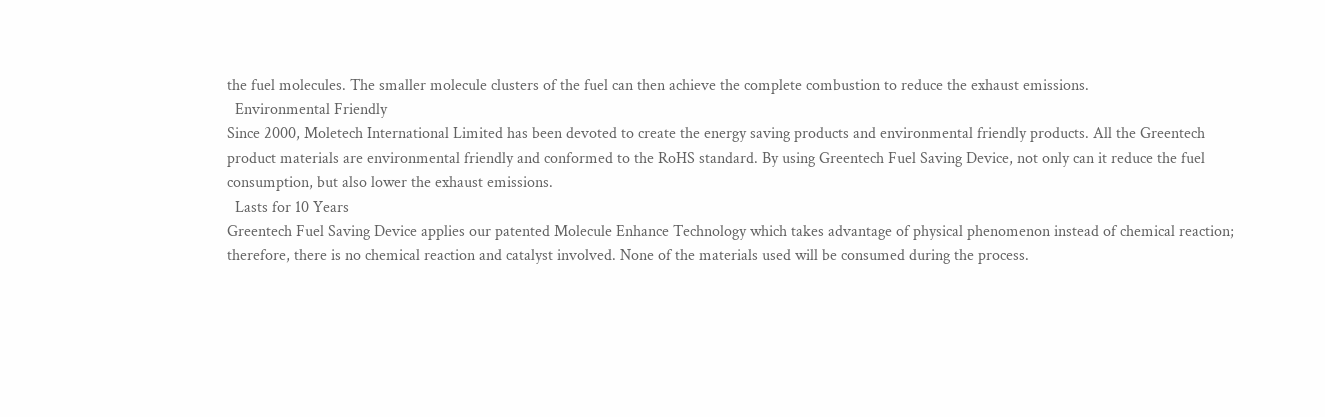the fuel molecules. The smaller molecule clusters of the fuel can then achieve the complete combustion to reduce the exhaust emissions.
  Environmental Friendly
Since 2000, Moletech International Limited has been devoted to create the energy saving products and environmental friendly products. All the Greentech product materials are environmental friendly and conformed to the RoHS standard. By using Greentech Fuel Saving Device, not only can it reduce the fuel consumption, but also lower the exhaust emissions.
  Lasts for 10 Years
Greentech Fuel Saving Device applies our patented Molecule Enhance Technology which takes advantage of physical phenomenon instead of chemical reaction; therefore, there is no chemical reaction and catalyst involved. None of the materials used will be consumed during the process.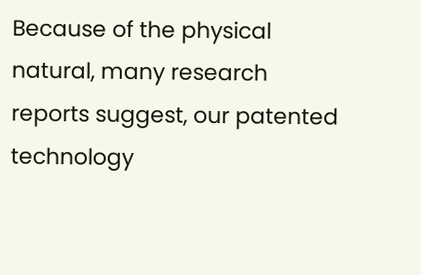Because of the physical natural, many research reports suggest, our patented technology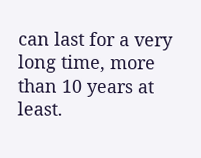can last for a very long time, more than 10 years at least.